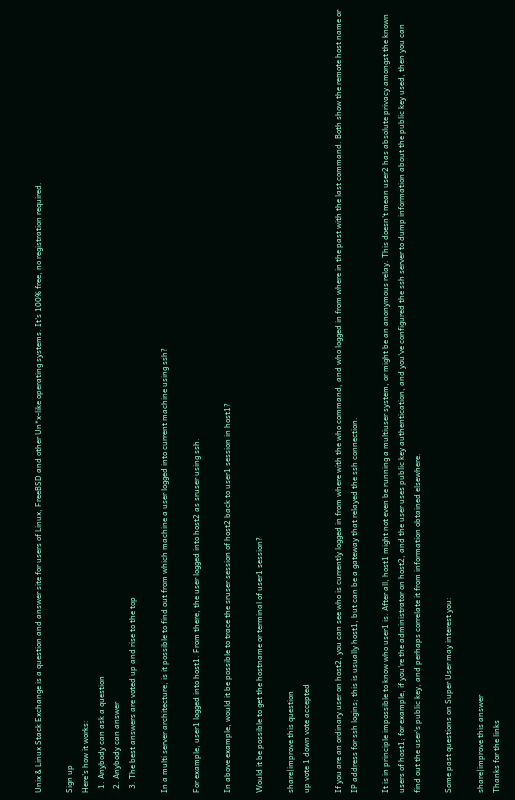Unix & Linux Stack Exchange is a question and answer site for users of Linux, FreeBSD and other Un*x-like operating systems. It's 100% free, no registration required.

Sign up
Here's how it works:
  1. Anybody can ask a question
  2. Anybody can answer
  3. The best answers are voted up and rise to the top

In a multi server architecture, is it possible to find out from which machine a user logged into current machine using ssh?

For example, user1 logged into host1. From there, the user logged into host2 as sruser using ssh.

In above example, would it be possible to trace the sruser session of host2 back to user1 session in host1?

Would it be possible to get the hostname or terminal of user1 session?

share|improve this question
up vote 1 down vote accepted

If you are an ordinary user on host2, you can see who is currently logged in from where with the who command, and who logged in from where in the past with the last command. Both show the remote host name or IP address for ssh logins; this is usually host1, but can be a gateway that relayed the ssh connection.

It is in principle impossible to know who user1 is. After all, host1 might not even be running a multiuser system, or might be an anonymous relay. This doesn't mean user2 has absolute privacy amongst the known users of host1; for example, if you're the administrator on host2, and the user uses public key authentication, and you've configured the ssh server to dump information about the public key used, then you can find out the user's public key, and perhaps correlate it from information obtained elsewhere.

Some past questions on Super User may interest you:

share|improve this answer
Thanks for the links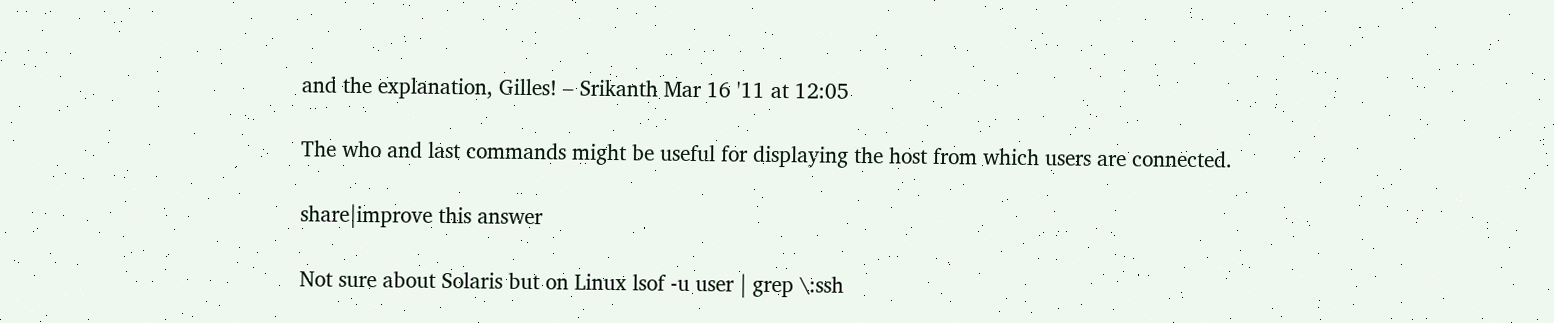and the explanation, Gilles! – Srikanth Mar 16 '11 at 12:05

The who and last commands might be useful for displaying the host from which users are connected.

share|improve this answer

Not sure about Solaris but on Linux lsof -u user | grep \:ssh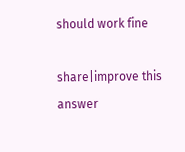should work fine

share|improve this answer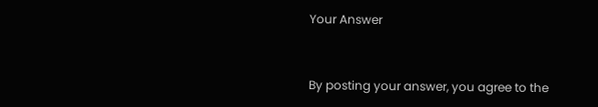Your Answer


By posting your answer, you agree to the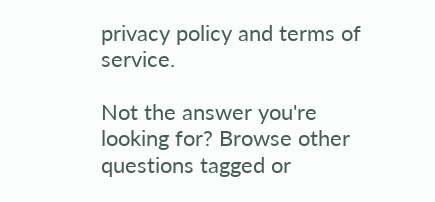privacy policy and terms of service.

Not the answer you're looking for? Browse other questions tagged or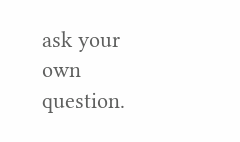ask your own question.